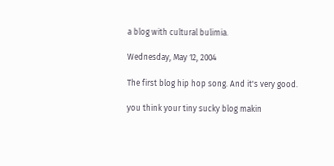a blog with cultural bulimia.

Wednesday, May 12, 2004

The first blog hip hop song. And it's very good.

you think your tiny sucky blog makin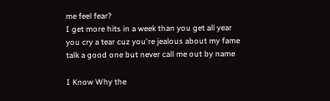me feel fear?
I get more hits in a week than you get all year
you cry a tear cuz you're jealous about my fame
talk a good one but never call me out by name

I Know Why the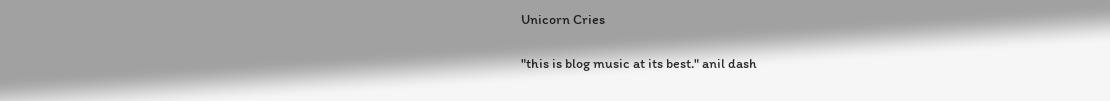Unicorn Cries

"this is blog music at its best." anil dash